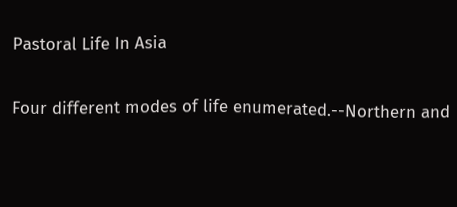Pastoral Life In Asia

Four different modes of life enumerated.--Northern and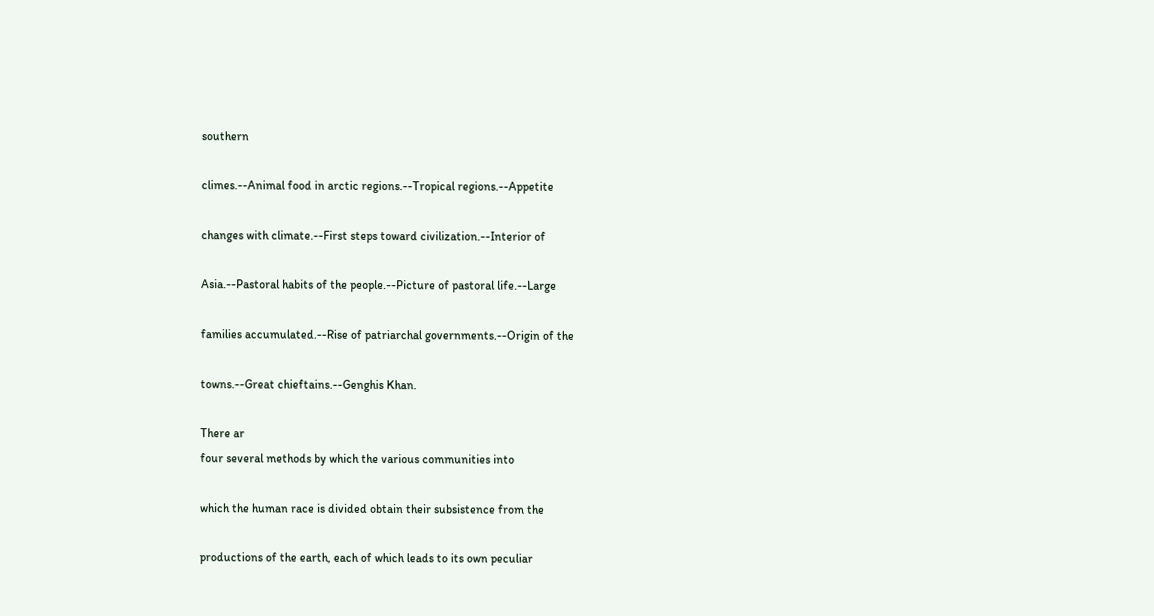southern

climes.--Animal food in arctic regions.--Tropical regions.--Appetite

changes with climate.--First steps toward civilization.--Interior of

Asia.--Pastoral habits of the people.--Picture of pastoral life.--Large

families accumulated.--Rise of patriarchal governments.--Origin of the

towns.--Great chieftains.--Genghis Khan.

There ar
four several methods by which the various communities into

which the human race is divided obtain their subsistence from the

productions of the earth, each of which leads to its own peculiar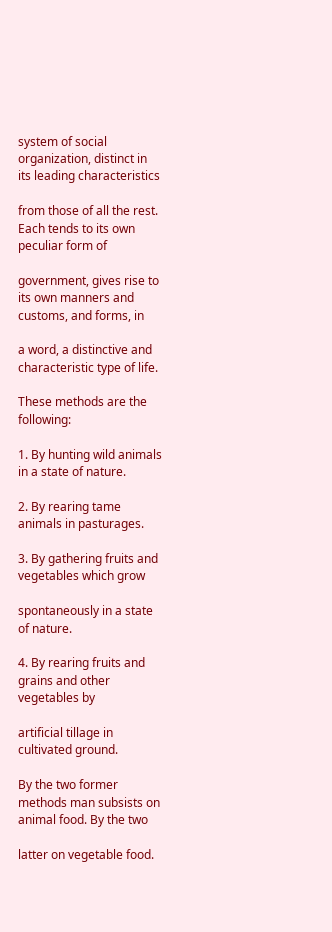system of social organization, distinct in its leading characteristics

from those of all the rest. Each tends to its own peculiar form of

government, gives rise to its own manners and customs, and forms, in

a word, a distinctive and characteristic type of life.

These methods are the following:

1. By hunting wild animals in a state of nature.

2. By rearing tame animals in pasturages.

3. By gathering fruits and vegetables which grow

spontaneously in a state of nature.

4. By rearing fruits and grains and other vegetables by

artificial tillage in cultivated ground.

By the two former methods man subsists on animal food. By the two

latter on vegetable food.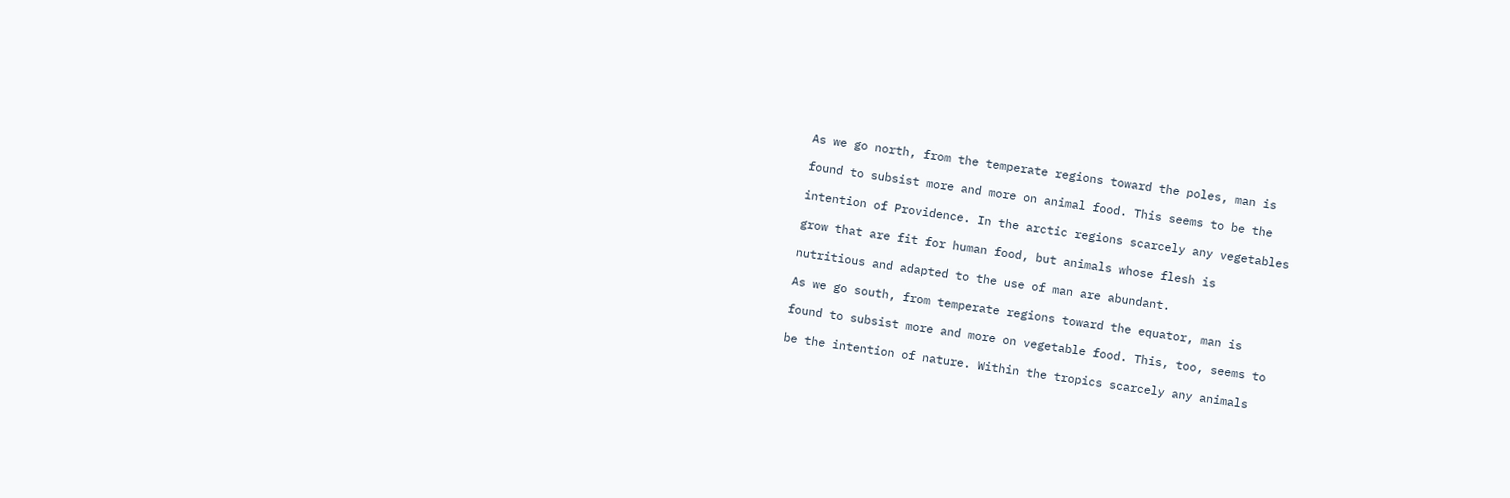As we go north, from the temperate regions toward the poles, man is

found to subsist more and more on animal food. This seems to be the

intention of Providence. In the arctic regions scarcely any vegetables

grow that are fit for human food, but animals whose flesh is

nutritious and adapted to the use of man are abundant.

As we go south, from temperate regions toward the equator, man is

found to subsist more and more on vegetable food. This, too, seems to

be the intention of nature. Within the tropics scarcely any animals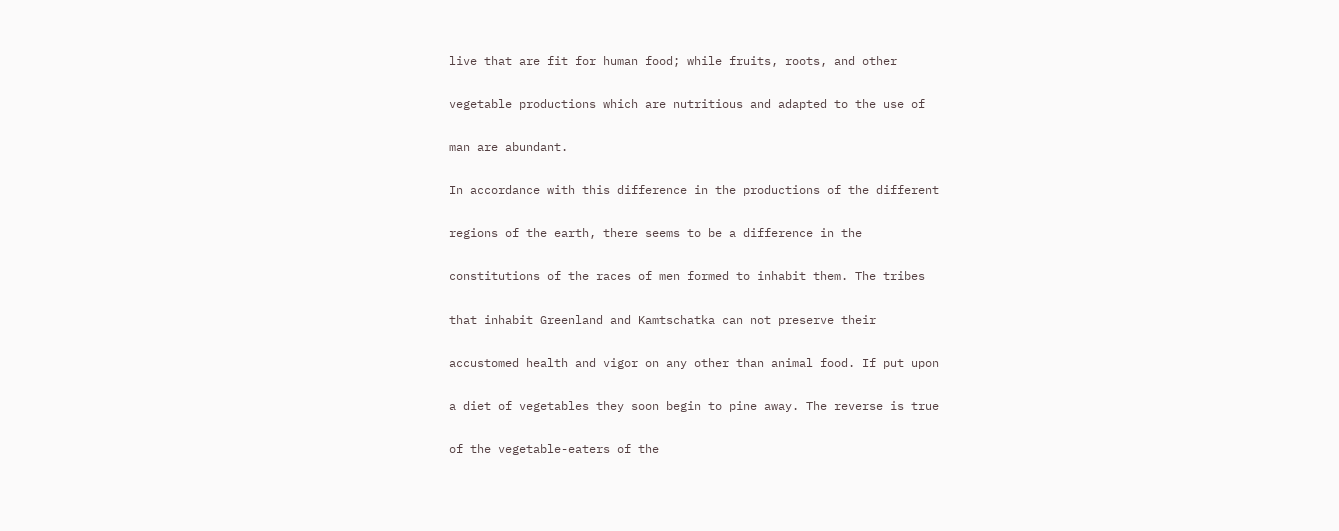live that are fit for human food; while fruits, roots, and other

vegetable productions which are nutritious and adapted to the use of

man are abundant.

In accordance with this difference in the productions of the different

regions of the earth, there seems to be a difference in the

constitutions of the races of men formed to inhabit them. The tribes

that inhabit Greenland and Kamtschatka can not preserve their

accustomed health and vigor on any other than animal food. If put upon

a diet of vegetables they soon begin to pine away. The reverse is true

of the vegetable-eaters of the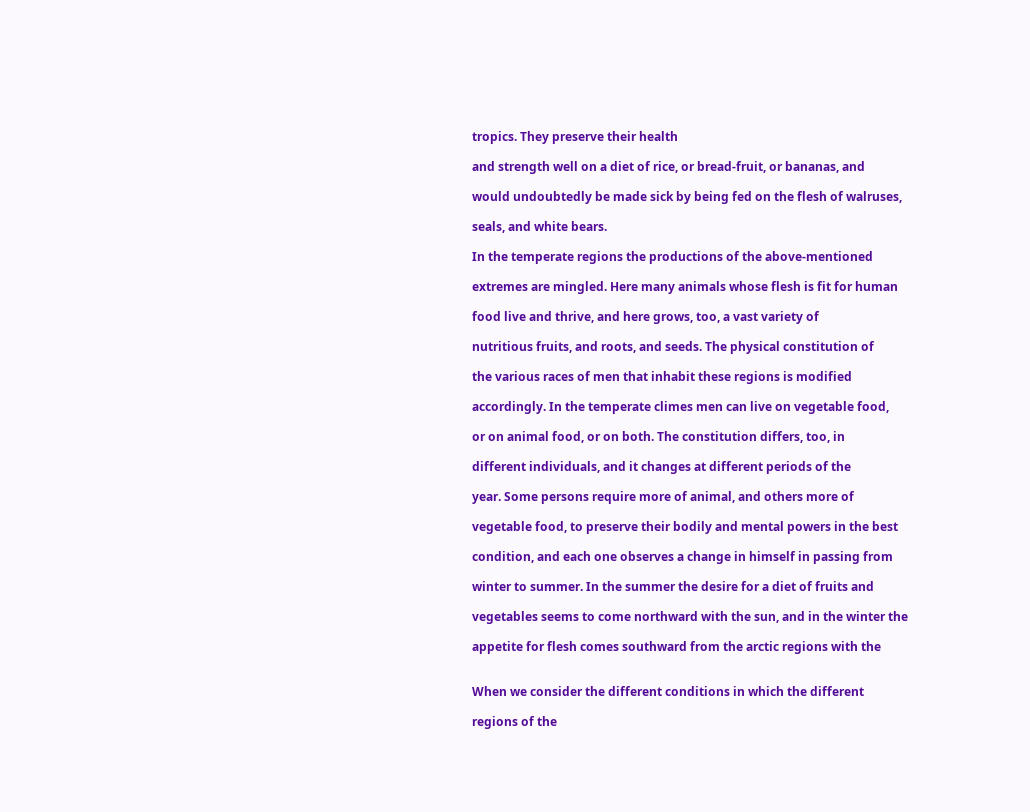tropics. They preserve their health

and strength well on a diet of rice, or bread-fruit, or bananas, and

would undoubtedly be made sick by being fed on the flesh of walruses,

seals, and white bears.

In the temperate regions the productions of the above-mentioned

extremes are mingled. Here many animals whose flesh is fit for human

food live and thrive, and here grows, too, a vast variety of

nutritious fruits, and roots, and seeds. The physical constitution of

the various races of men that inhabit these regions is modified

accordingly. In the temperate climes men can live on vegetable food,

or on animal food, or on both. The constitution differs, too, in

different individuals, and it changes at different periods of the

year. Some persons require more of animal, and others more of

vegetable food, to preserve their bodily and mental powers in the best

condition, and each one observes a change in himself in passing from

winter to summer. In the summer the desire for a diet of fruits and

vegetables seems to come northward with the sun, and in the winter the

appetite for flesh comes southward from the arctic regions with the


When we consider the different conditions in which the different

regions of the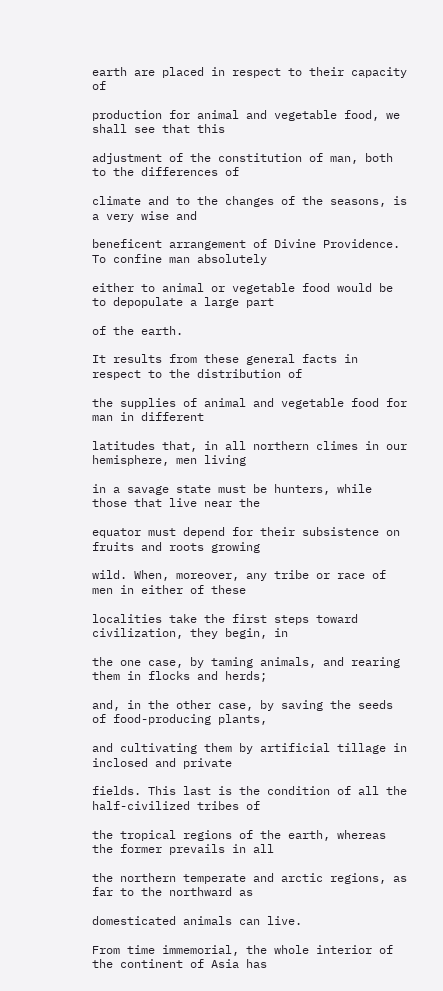earth are placed in respect to their capacity of

production for animal and vegetable food, we shall see that this

adjustment of the constitution of man, both to the differences of

climate and to the changes of the seasons, is a very wise and

beneficent arrangement of Divine Providence. To confine man absolutely

either to animal or vegetable food would be to depopulate a large part

of the earth.

It results from these general facts in respect to the distribution of

the supplies of animal and vegetable food for man in different

latitudes that, in all northern climes in our hemisphere, men living

in a savage state must be hunters, while those that live near the

equator must depend for their subsistence on fruits and roots growing

wild. When, moreover, any tribe or race of men in either of these

localities take the first steps toward civilization, they begin, in

the one case, by taming animals, and rearing them in flocks and herds;

and, in the other case, by saving the seeds of food-producing plants,

and cultivating them by artificial tillage in inclosed and private

fields. This last is the condition of all the half-civilized tribes of

the tropical regions of the earth, whereas the former prevails in all

the northern temperate and arctic regions, as far to the northward as

domesticated animals can live.

From time immemorial, the whole interior of the continent of Asia has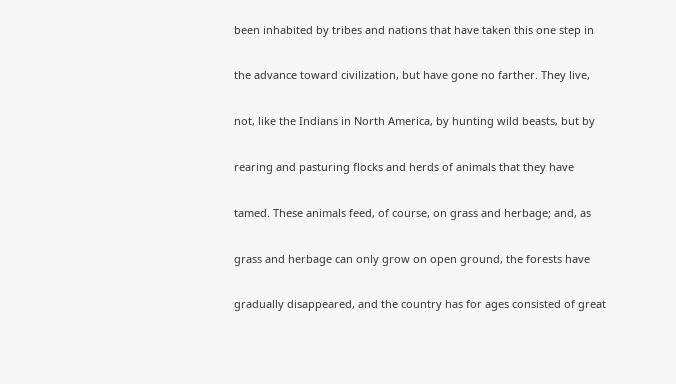been inhabited by tribes and nations that have taken this one step in

the advance toward civilization, but have gone no farther. They live,

not, like the Indians in North America, by hunting wild beasts, but by

rearing and pasturing flocks and herds of animals that they have

tamed. These animals feed, of course, on grass and herbage; and, as

grass and herbage can only grow on open ground, the forests have

gradually disappeared, and the country has for ages consisted of great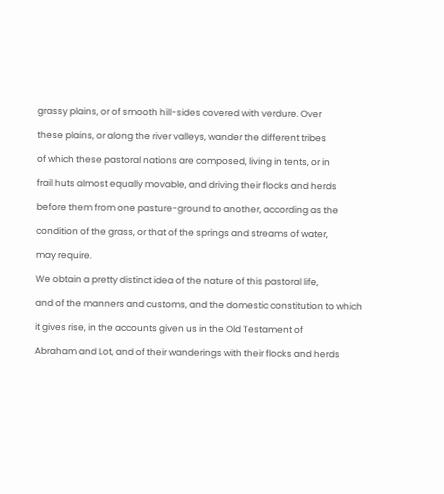grassy plains, or of smooth hill-sides covered with verdure. Over

these plains, or along the river valleys, wander the different tribes

of which these pastoral nations are composed, living in tents, or in

frail huts almost equally movable, and driving their flocks and herds

before them from one pasture-ground to another, according as the

condition of the grass, or that of the springs and streams of water,

may require.

We obtain a pretty distinct idea of the nature of this pastoral life,

and of the manners and customs, and the domestic constitution to which

it gives rise, in the accounts given us in the Old Testament of

Abraham and Lot, and of their wanderings with their flocks and herds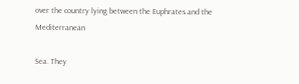over the country lying between the Euphrates and the Mediterranean

Sea. They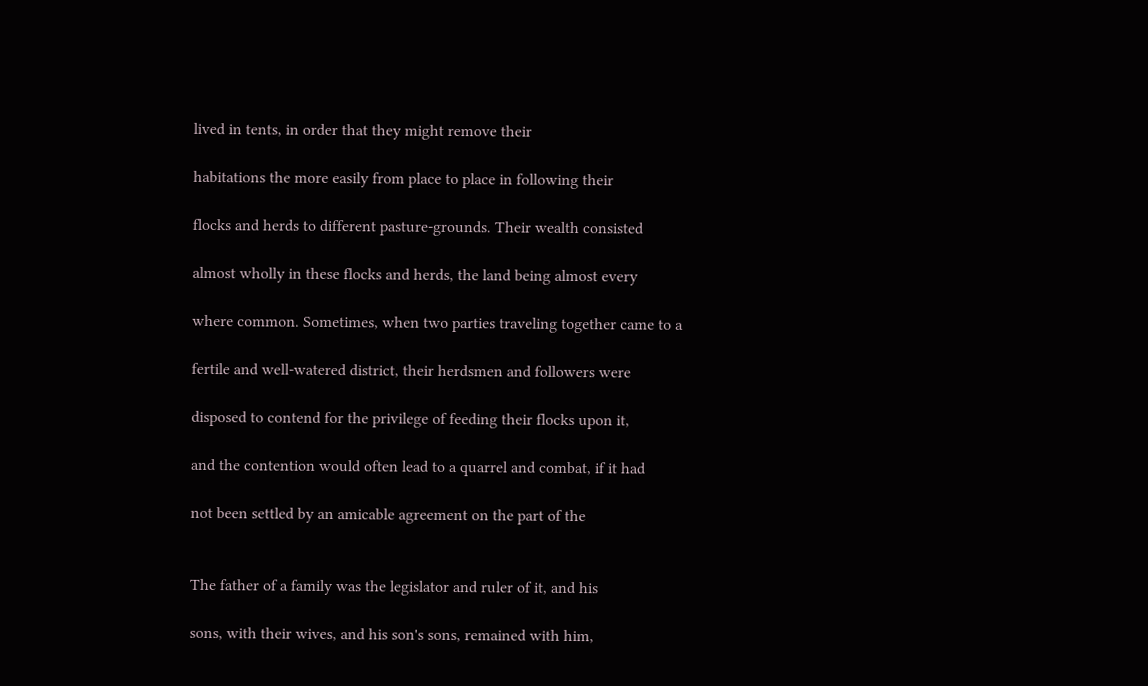lived in tents, in order that they might remove their

habitations the more easily from place to place in following their

flocks and herds to different pasture-grounds. Their wealth consisted

almost wholly in these flocks and herds, the land being almost every

where common. Sometimes, when two parties traveling together came to a

fertile and well-watered district, their herdsmen and followers were

disposed to contend for the privilege of feeding their flocks upon it,

and the contention would often lead to a quarrel and combat, if it had

not been settled by an amicable agreement on the part of the


The father of a family was the legislator and ruler of it, and his

sons, with their wives, and his son's sons, remained with him,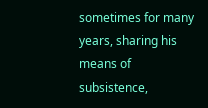sometimes for many years, sharing his means of subsistence,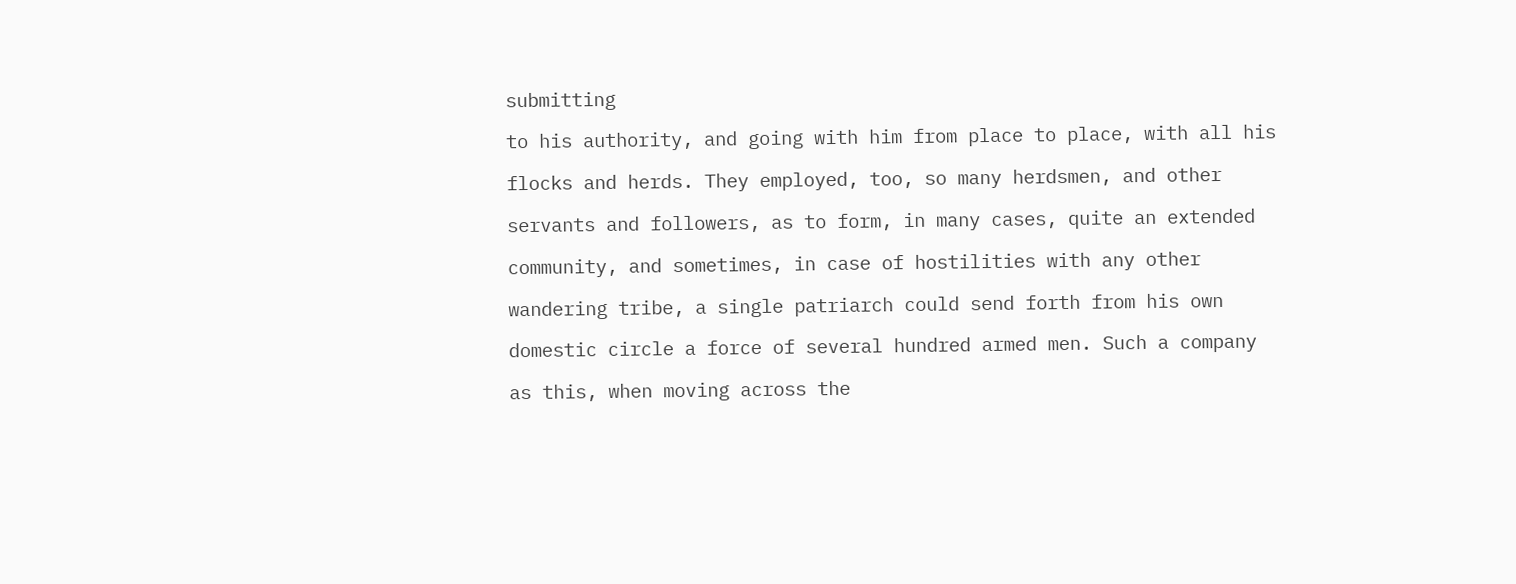submitting

to his authority, and going with him from place to place, with all his

flocks and herds. They employed, too, so many herdsmen, and other

servants and followers, as to form, in many cases, quite an extended

community, and sometimes, in case of hostilities with any other

wandering tribe, a single patriarch could send forth from his own

domestic circle a force of several hundred armed men. Such a company

as this, when moving across the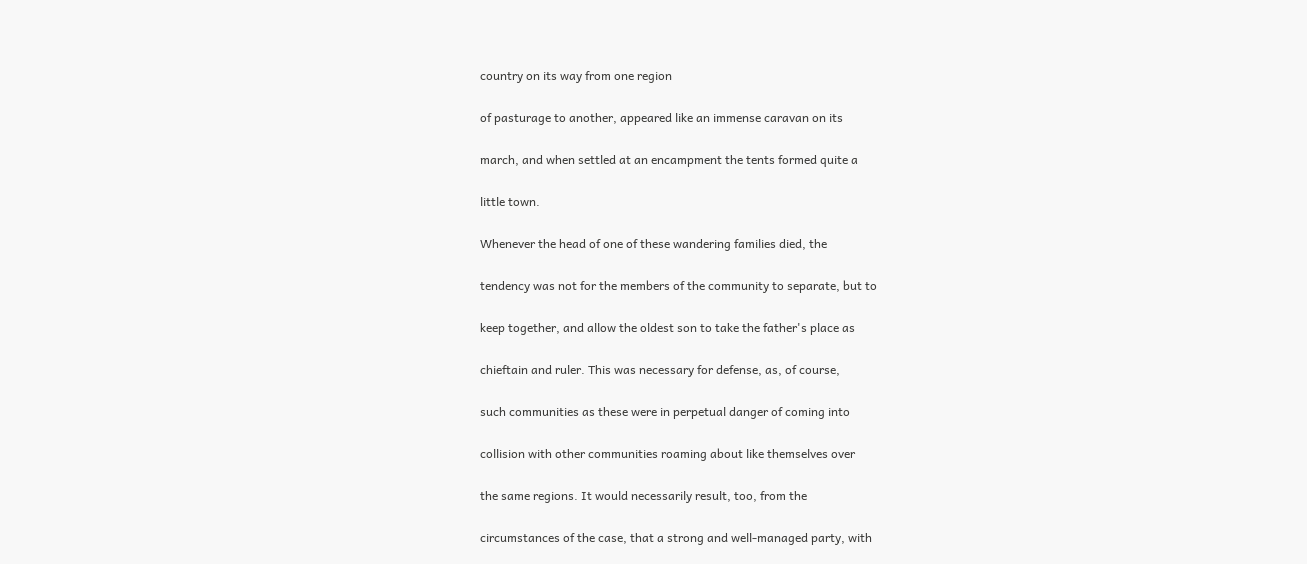country on its way from one region

of pasturage to another, appeared like an immense caravan on its

march, and when settled at an encampment the tents formed quite a

little town.

Whenever the head of one of these wandering families died, the

tendency was not for the members of the community to separate, but to

keep together, and allow the oldest son to take the father's place as

chieftain and ruler. This was necessary for defense, as, of course,

such communities as these were in perpetual danger of coming into

collision with other communities roaming about like themselves over

the same regions. It would necessarily result, too, from the

circumstances of the case, that a strong and well-managed party, with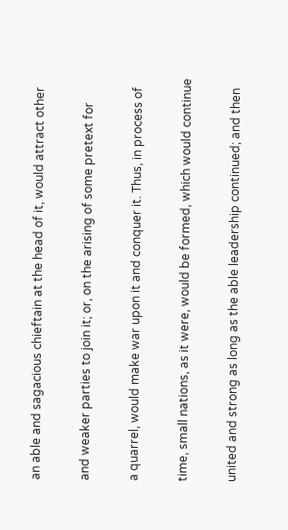an able and sagacious chieftain at the head of it, would attract other

and weaker parties to join it; or, on the arising of some pretext for

a quarrel, would make war upon it and conquer it. Thus, in process of

time, small nations, as it were, would be formed, which would continue

united and strong as long as the able leadership continued; and then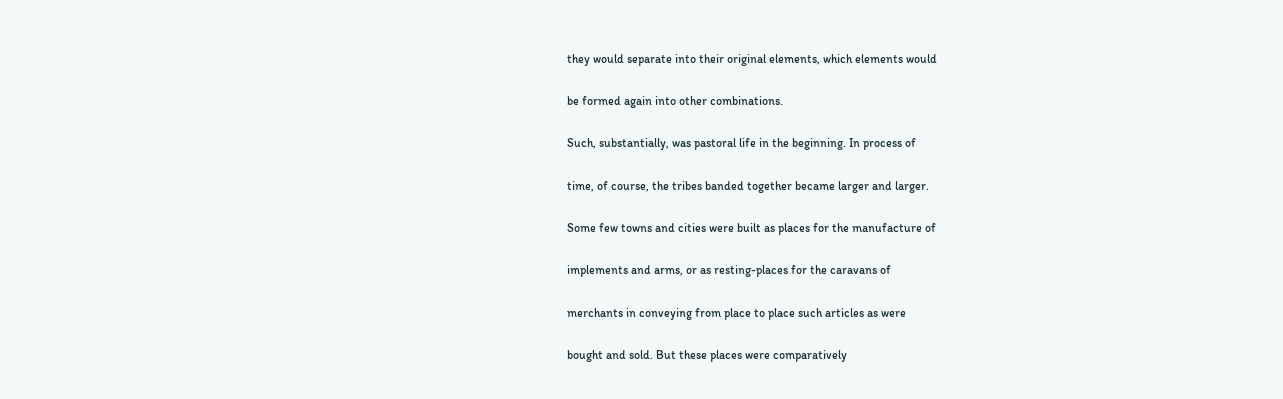they would separate into their original elements, which elements would

be formed again into other combinations.

Such, substantially, was pastoral life in the beginning. In process of

time, of course, the tribes banded together became larger and larger.

Some few towns and cities were built as places for the manufacture of

implements and arms, or as resting-places for the caravans of

merchants in conveying from place to place such articles as were

bought and sold. But these places were comparatively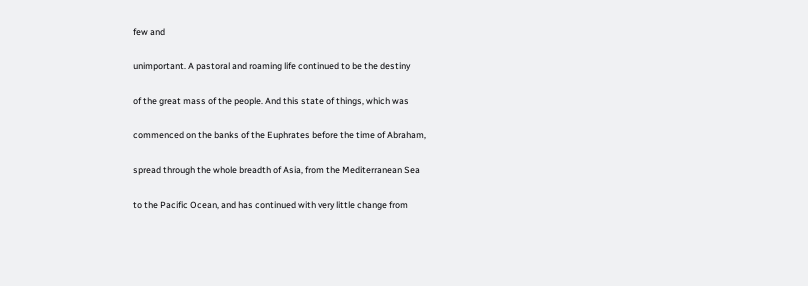few and

unimportant. A pastoral and roaming life continued to be the destiny

of the great mass of the people. And this state of things, which was

commenced on the banks of the Euphrates before the time of Abraham,

spread through the whole breadth of Asia, from the Mediterranean Sea

to the Pacific Ocean, and has continued with very little change from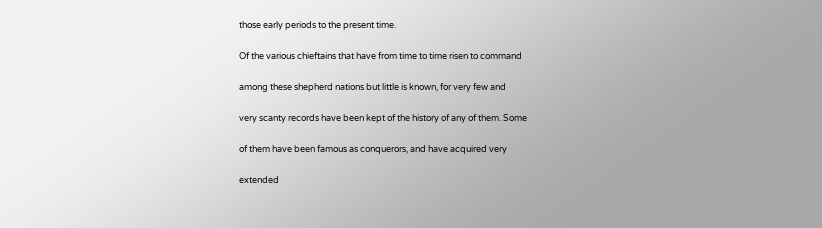those early periods to the present time.

Of the various chieftains that have from time to time risen to command

among these shepherd nations but little is known, for very few and

very scanty records have been kept of the history of any of them. Some

of them have been famous as conquerors, and have acquired very

extended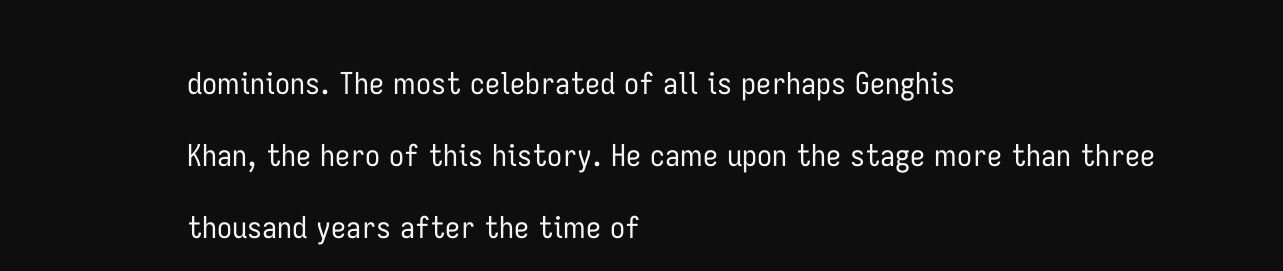dominions. The most celebrated of all is perhaps Genghis

Khan, the hero of this history. He came upon the stage more than three

thousand years after the time of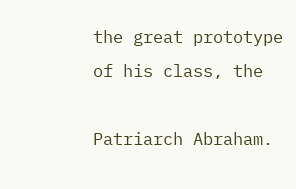the great prototype of his class, the

Patriarch Abraham.